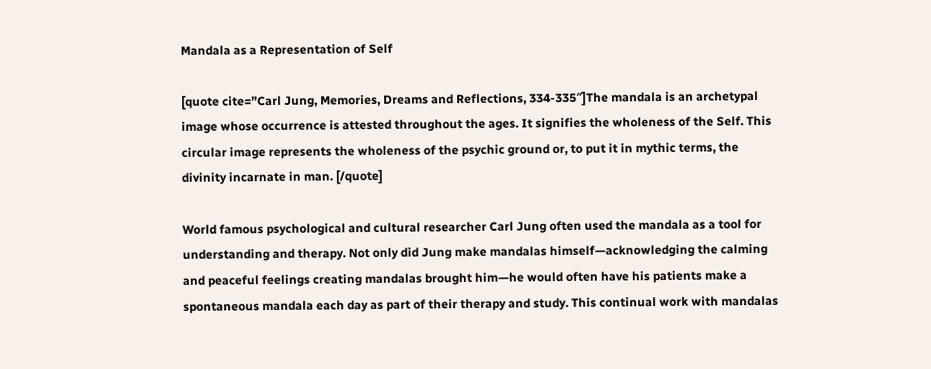Mandala as a Representation of Self

[quote cite=”Carl Jung, Memories, Dreams and Reflections, 334-335″]The mandala is an archetypal image whose occurrence is attested throughout the ages. It signifies the wholeness of the Self. This circular image represents the wholeness of the psychic ground or, to put it in mythic terms, the divinity incarnate in man. [/quote]

World famous psychological and cultural researcher Carl Jung often used the mandala as a tool for understanding and therapy. Not only did Jung make mandalas himself—acknowledging the calming and peaceful feelings creating mandalas brought him—he would often have his patients make a spontaneous mandala each day as part of their therapy and study. This continual work with mandalas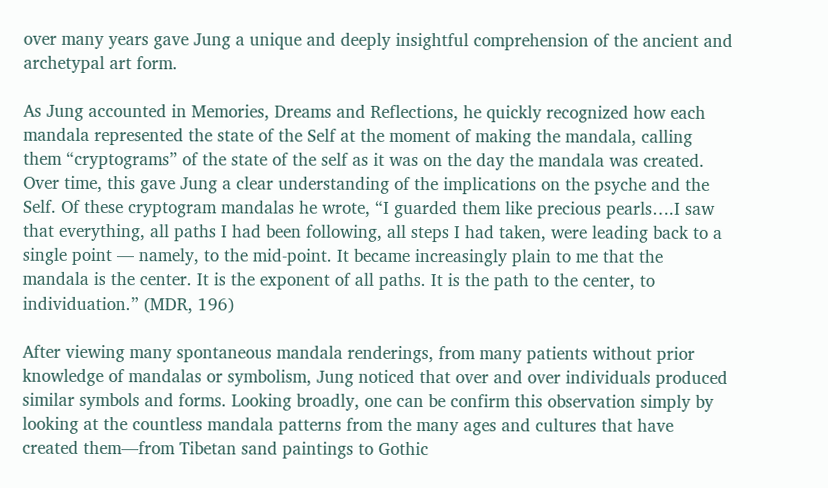over many years gave Jung a unique and deeply insightful comprehension of the ancient and archetypal art form.

As Jung accounted in Memories, Dreams and Reflections, he quickly recognized how each mandala represented the state of the Self at the moment of making the mandala, calling them “cryptograms” of the state of the self as it was on the day the mandala was created. Over time, this gave Jung a clear understanding of the implications on the psyche and the Self. Of these cryptogram mandalas he wrote, “I guarded them like precious pearls….I saw that everything, all paths I had been following, all steps I had taken, were leading back to a single point — namely, to the mid-point. It became increasingly plain to me that the mandala is the center. It is the exponent of all paths. It is the path to the center, to individuation.” (MDR, 196)

After viewing many spontaneous mandala renderings, from many patients without prior knowledge of mandalas or symbolism, Jung noticed that over and over individuals produced similar symbols and forms. Looking broadly, one can be confirm this observation simply by looking at the countless mandala patterns from the many ages and cultures that have created them—from Tibetan sand paintings to Gothic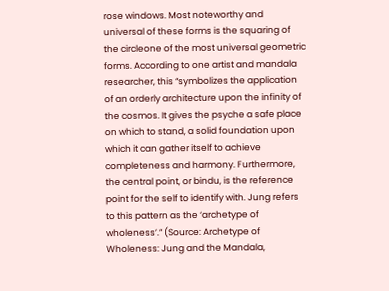rose windows. Most noteworthy and universal of these forms is the squaring of the circleone of the most universal geometric forms. According to one artist and mandala researcher, this “symbolizes the application of an orderly architecture upon the infinity of the cosmos. It gives the psyche a safe place on which to stand, a solid foundation upon which it can gather itself to achieve completeness and harmony. Furthermore, the central point, or bindu, is the reference point for the self to identify with. Jung refers to this pattern as the ‘archetype of wholeness’.” (Source: Archetype of Wholeness: Jung and the Mandala,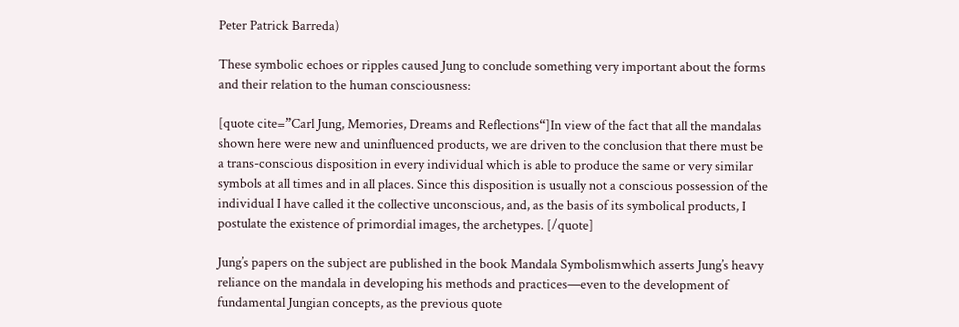Peter Patrick Barreda)

These symbolic echoes or ripples caused Jung to conclude something very important about the forms and their relation to the human consciousness:

[quote cite=”Carl Jung, Memories, Dreams and Reflections“]In view of the fact that all the mandalas shown here were new and uninfluenced products, we are driven to the conclusion that there must be a trans-conscious disposition in every individual which is able to produce the same or very similar symbols at all times and in all places. Since this disposition is usually not a conscious possession of the individual I have called it the collective unconscious, and, as the basis of its symbolical products, I postulate the existence of primordial images, the archetypes. [/quote]

Jung’s papers on the subject are published in the book Mandala Symbolismwhich asserts Jung’s heavy reliance on the mandala in developing his methods and practices—even to the development of fundamental Jungian concepts, as the previous quote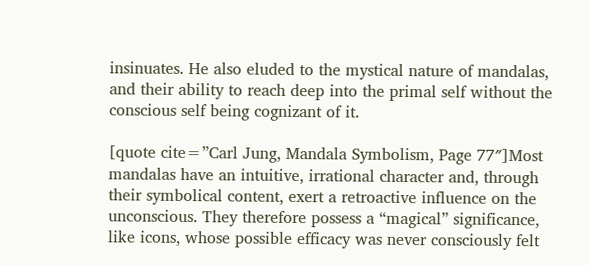insinuates. He also eluded to the mystical nature of mandalas, and their ability to reach deep into the primal self without the conscious self being cognizant of it.

[quote cite=”Carl Jung, Mandala Symbolism, Page 77″]Most mandalas have an intuitive, irrational character and, through their symbolical content, exert a retroactive influence on the unconscious. They therefore possess a “magical” significance, like icons, whose possible efficacy was never consciously felt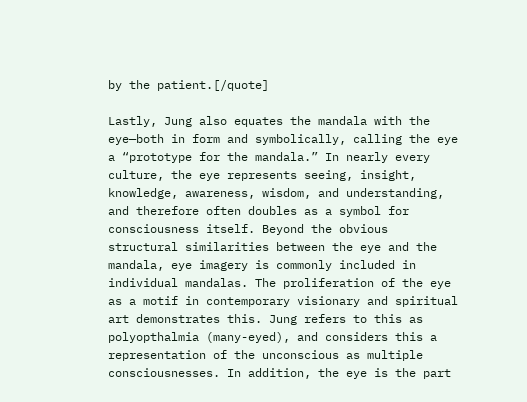by the patient.[/quote]

Lastly, Jung also equates the mandala with the eye—both in form and symbolically, calling the eye a “prototype for the mandala.” In nearly every culture, the eye represents seeing, insight, knowledge, awareness, wisdom, and understanding, and therefore often doubles as a symbol for consciousness itself. Beyond the obvious structural similarities between the eye and the mandala, eye imagery is commonly included in individual mandalas. The proliferation of the eye as a motif in contemporary visionary and spiritual art demonstrates this. Jung refers to this as polyopthalmia (many-eyed), and considers this a representation of the unconscious as multiple consciousnesses. In addition, the eye is the part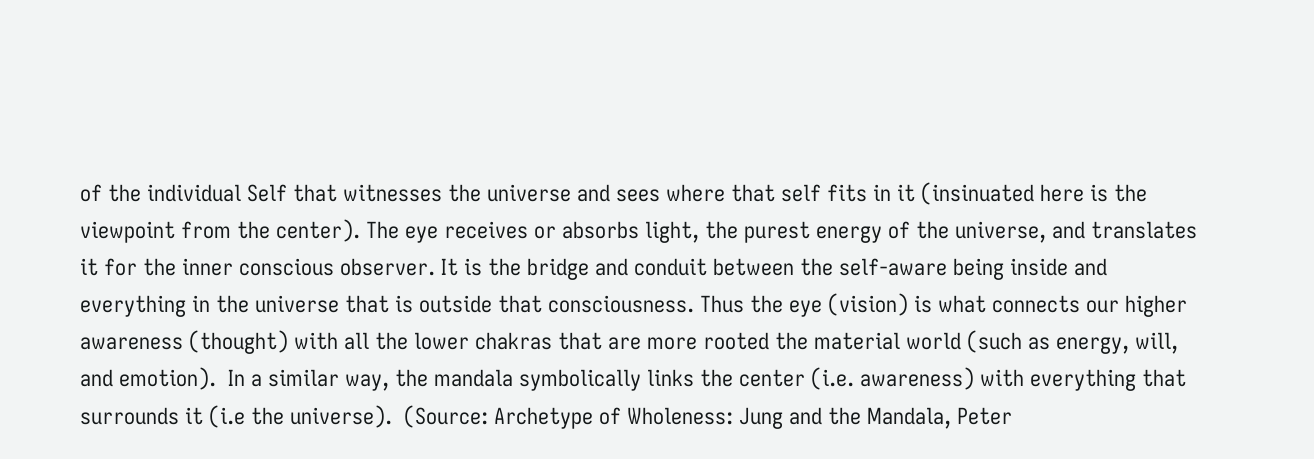of the individual Self that witnesses the universe and sees where that self fits in it (insinuated here is the viewpoint from the center). The eye receives or absorbs light, the purest energy of the universe, and translates it for the inner conscious observer. It is the bridge and conduit between the self-aware being inside and everything in the universe that is outside that consciousness. Thus the eye (vision) is what connects our higher awareness (thought) with all the lower chakras that are more rooted the material world (such as energy, will, and emotion).  In a similar way, the mandala symbolically links the center (i.e. awareness) with everything that surrounds it (i.e the universe).  (Source: Archetype of Wholeness: Jung and the Mandala, Peter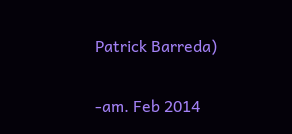Patrick Barreda)

-am. Feb 2014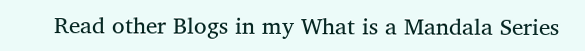Read other Blogs in my What is a Mandala Series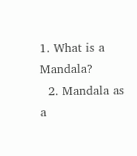1. What is a Mandala?
  2. Mandala as a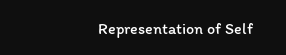Representation of Self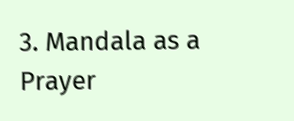3. Mandala as a Prayer